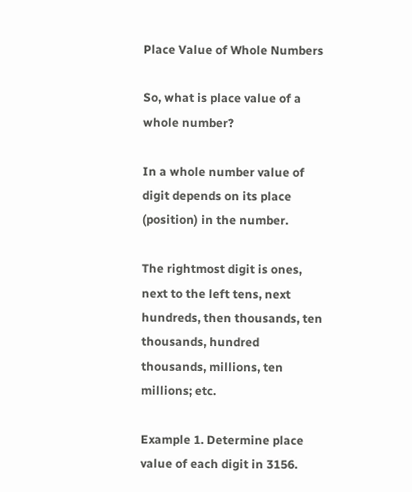Place Value of Whole Numbers

So, what is place value of a whole number?

In a whole number value of digit depends on its place (position) in the number.

The rightmost digit is ones, next to the left tens, next hundreds, then thousands, ten thousands, hundred thousands, millions, ten millions; etc.

Example 1. Determine place value of each digit in 3156.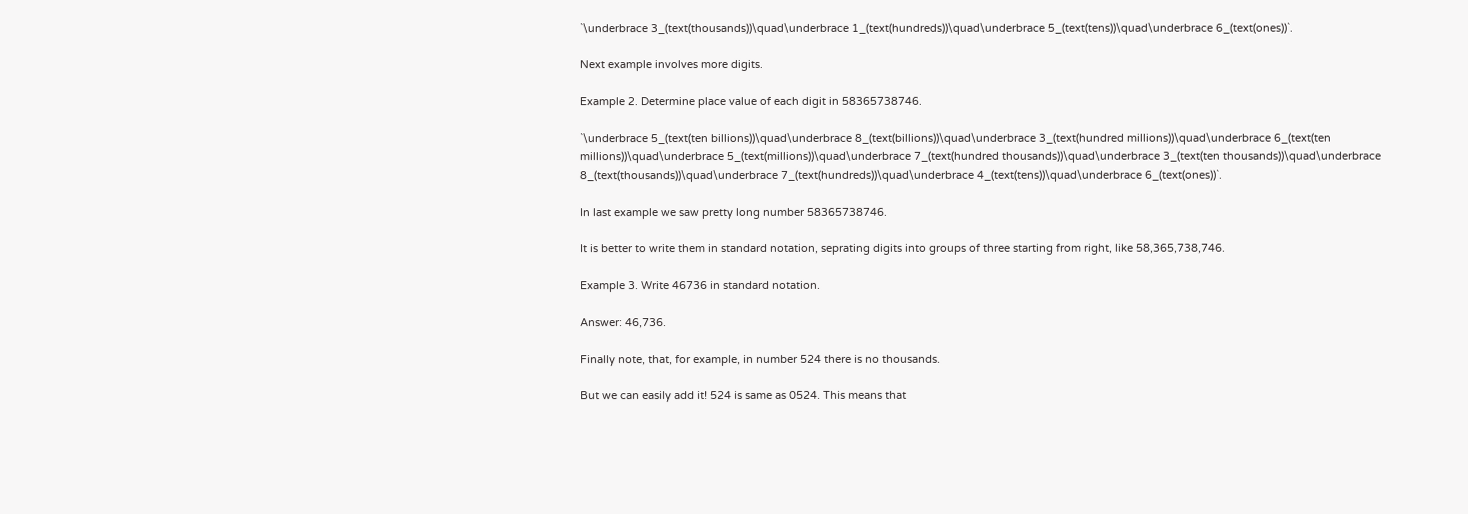`\underbrace 3_(text(thousands))\quad\underbrace 1_(text(hundreds))\quad\underbrace 5_(text(tens))\quad\underbrace 6_(text(ones))`.

Next example involves more digits.

Example 2. Determine place value of each digit in 58365738746.

`\underbrace 5_(text(ten billions))\quad\underbrace 8_(text(billions))\quad\underbrace 3_(text(hundred millions))\quad\underbrace 6_(text(ten millions))\quad\underbrace 5_(text(millions))\quad\underbrace 7_(text(hundred thousands))\quad\underbrace 3_(text(ten thousands))\quad\underbrace 8_(text(thousands))\quad\underbrace 7_(text(hundreds))\quad\underbrace 4_(text(tens))\quad\underbrace 6_(text(ones))`.

In last example we saw pretty long number 58365738746.

It is better to write them in standard notation, seprating digits into groups of three starting from right, like 58,365,738,746.

Example 3. Write 46736 in standard notation.

Answer: 46,736.

Finally note, that, for example, in number 524 there is no thousands.

But we can easily add it! 524 is same as 0524. This means that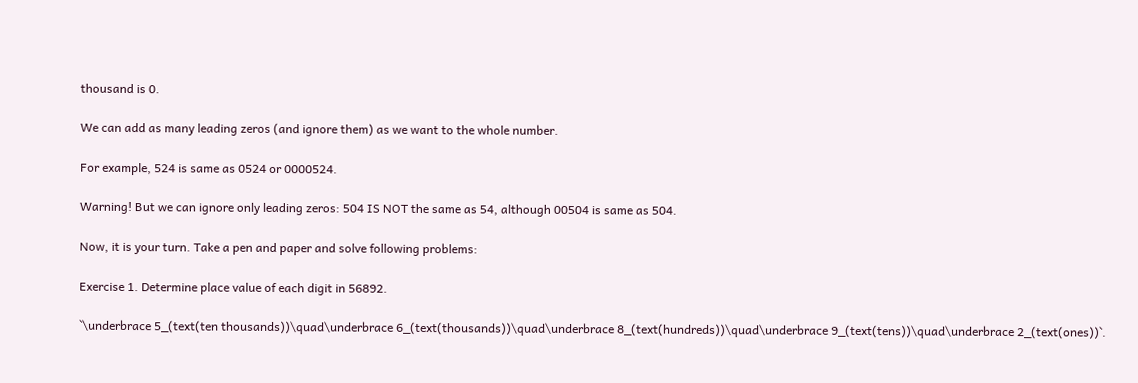thousand is 0.

We can add as many leading zeros (and ignore them) as we want to the whole number.

For example, 524 is same as 0524 or 0000524.

Warning! But we can ignore only leading zeros: 504 IS NOT the same as 54, although 00504 is same as 504.

Now, it is your turn. Take a pen and paper and solve following problems:

Exercise 1. Determine place value of each digit in 56892.

`\underbrace 5_(text(ten thousands))\quad\underbrace 6_(text(thousands))\quad\underbrace 8_(text(hundreds))\quad\underbrace 9_(text(tens))\quad\underbrace 2_(text(ones))`.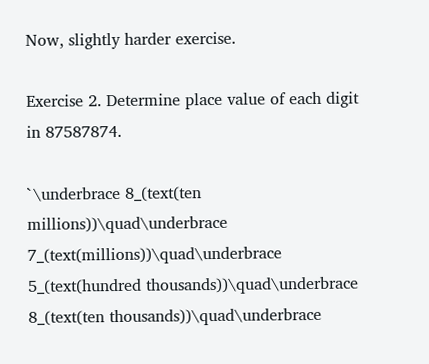Now, slightly harder exercise.

Exercise 2. Determine place value of each digit in 87587874.

`\underbrace 8_(text(ten millions))\quad\underbrace 7_(text(millions))\quad\underbrace 5_(text(hundred thousands))\quad\underbrace 8_(text(ten thousands))\quad\underbrace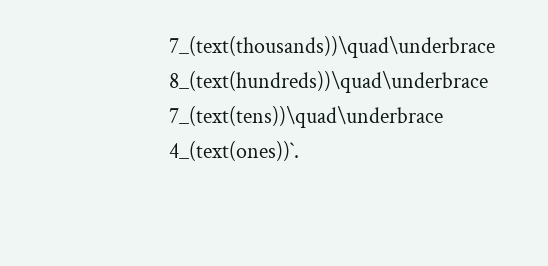7_(text(thousands))\quad\underbrace 8_(text(hundreds))\quad\underbrace 7_(text(tens))\quad\underbrace 4_(text(ones))`.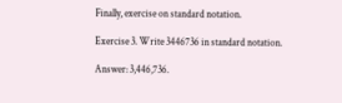Finally, exercise on standard notation.

Exercise 3. Write 3446736 in standard notation.

Answer: 3,446,736.